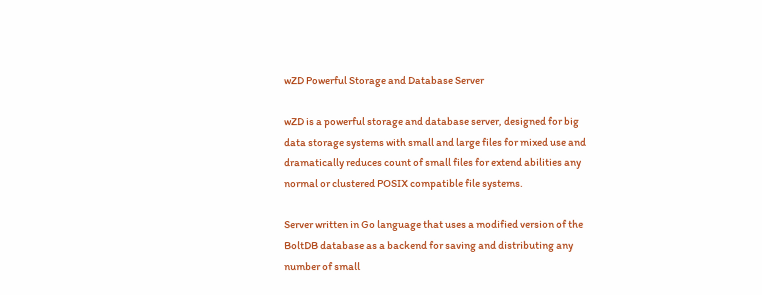wZD Powerful Storage and Database Server

wZD is a powerful storage and database server, designed for big data storage systems with small and large files for mixed use and dramatically reduces count of small files for extend abilities any normal or clustered POSIX compatible file systems.

Server written in Go language that uses a modified version of the BoltDB database as a backend for saving and distributing any number of small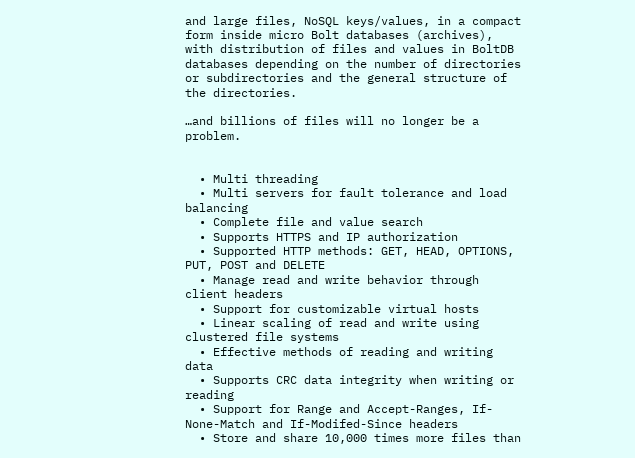and large files, NoSQL keys/values, in a compact form inside micro Bolt databases (archives), with distribution of files and values in BoltDB databases depending on the number of directories or subdirectories and the general structure of the directories.

…and billions of files will no longer be a problem.


  • Multi threading
  • Multi servers for fault tolerance and load balancing
  • Complete file and value search
  • Supports HTTPS and IP authorization
  • Supported HTTP methods: GET, HEAD, OPTIONS, PUT, POST and DELETE
  • Manage read and write behavior through client headers
  • Support for customizable virtual hosts
  • Linear scaling of read and write using clustered file systems
  • Effective methods of reading and writing data
  • Supports CRC data integrity when writing or reading
  • Support for Range and Accept-Ranges, If-None-Match and If-Modifed-Since headers
  • Store and share 10,000 times more files than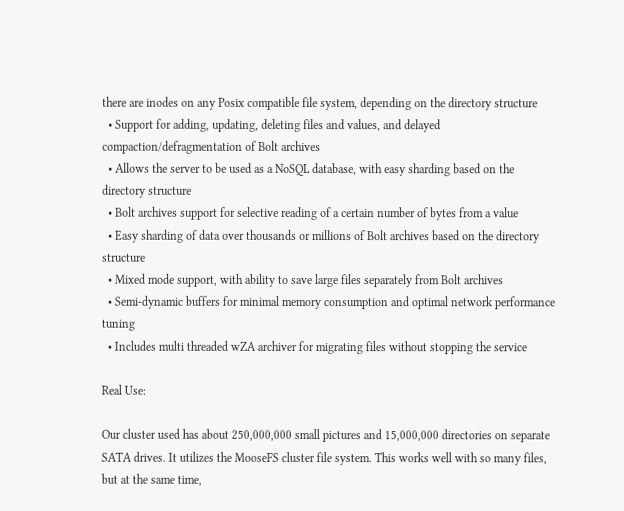there are inodes on any Posix compatible file system, depending on the directory structure
  • Support for adding, updating, deleting files and values, and delayed compaction/defragmentation of Bolt archives
  • Allows the server to be used as a NoSQL database, with easy sharding based on the directory structure
  • Bolt archives support for selective reading of a certain number of bytes from a value
  • Easy sharding of data over thousands or millions of Bolt archives based on the directory structure
  • Mixed mode support, with ability to save large files separately from Bolt archives
  • Semi-dynamic buffers for minimal memory consumption and optimal network performance tuning
  • Includes multi threaded wZA archiver for migrating files without stopping the service

Real Use:

Our cluster used has about 250,000,000 small pictures and 15,000,000 directories on separate SATA drives. It utilizes the MooseFS cluster file system. This works well with so many files, but at the same time,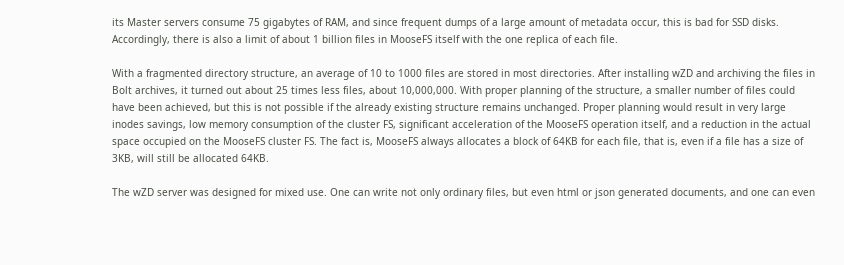its Master servers consume 75 gigabytes of RAM, and since frequent dumps of a large amount of metadata occur, this is bad for SSD disks. Accordingly, there is also a limit of about 1 billion files in MooseFS itself with the one replica of each file.

With a fragmented directory structure, an average of 10 to 1000 files are stored in most directories. After installing wZD and archiving the files in Bolt archives, it turned out about 25 times less files, about 10,000,000. With proper planning of the structure, a smaller number of files could have been achieved, but this is not possible if the already existing structure remains unchanged. Proper planning would result in very large inodes savings, low memory consumption of the cluster FS, significant acceleration of the MooseFS operation itself, and a reduction in the actual space occupied on the MooseFS cluster FS. The fact is, MooseFS always allocates a block of 64KB for each file, that is, even if a file has a size of 3KB, will still be allocated 64KB.

The wZD server was designed for mixed use. One can write not only ordinary files, but even html or json generated documents, and one can even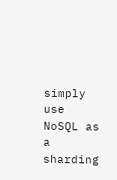simply use NoSQL as a sharding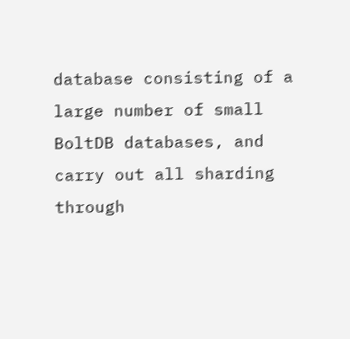database consisting of a large number of small BoltDB databases, and carry out all sharding through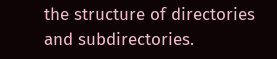the structure of directories and subdirectories.